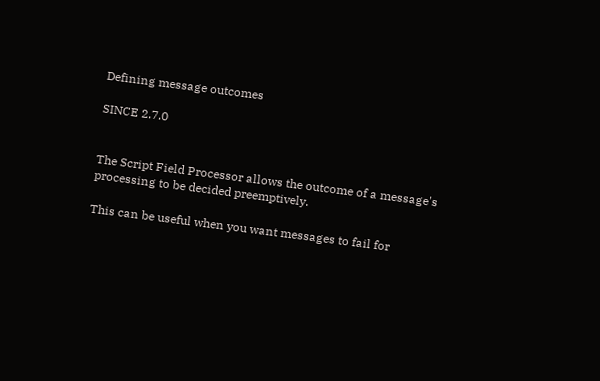Defining message outcomes

SINCE 2.7.0


The Script Field Processor allows the outcome of a message's processing to be decided preemptively.

This can be useful when you want messages to fail for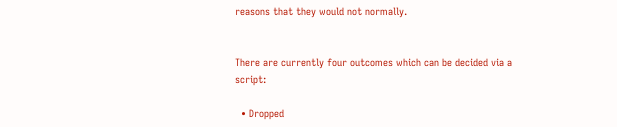reasons that they would not normally.


There are currently four outcomes which can be decided via a script:

  • Dropped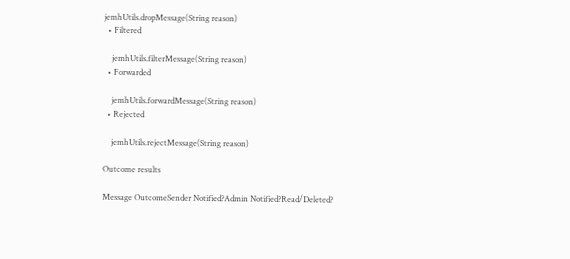jemhUtils.dropMessage(String reason)
  • Filtered

    jemhUtils.filterMessage(String reason)
  • Forwarded

    jemhUtils.forwardMessage(String reason)
  • Rejected

    jemhUtils.rejectMessage(String reason)

Outcome results

Message OutcomeSender Notified?Admin Notified?Read/Deleted?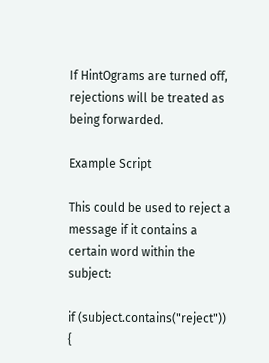If HintOgrams are turned off, rejections will be treated as being forwarded.

Example Script

This could be used to reject a message if it contains a certain word within the subject:

if (subject.contains("reject")) {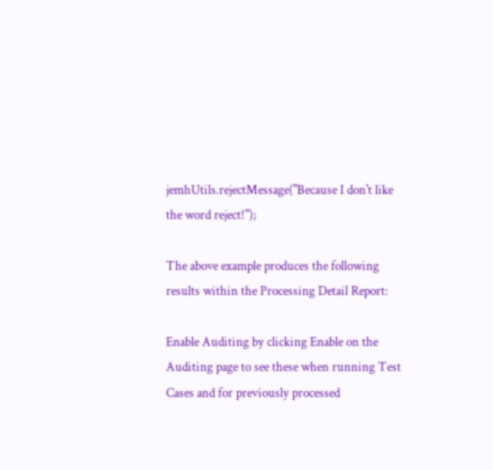jemhUtils.rejectMessage("Because I don't like the word reject!");

The above example produces the following results within the Processing Detail Report:

Enable Auditing by clicking Enable on the Auditing page to see these when running Test Cases and for previously processed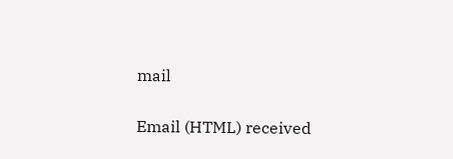mail

Email (HTML) received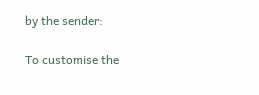by the sender:

To customise the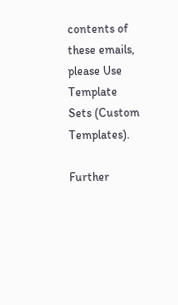contents of these emails, please Use Template Sets (Custom Templates).

Further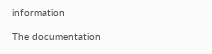information

The documentation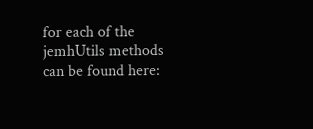for each of the jemhUtils methods can be found here: